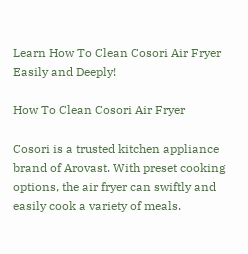Learn How To Clean Cosori Air Fryer Easily and Deeply!

How To Clean Cosori Air Fryer

Cosori is a trusted kitchen appliance brand of Arovast. With preset cooking options, the air fryer can swiftly and easily cook a variety of meals.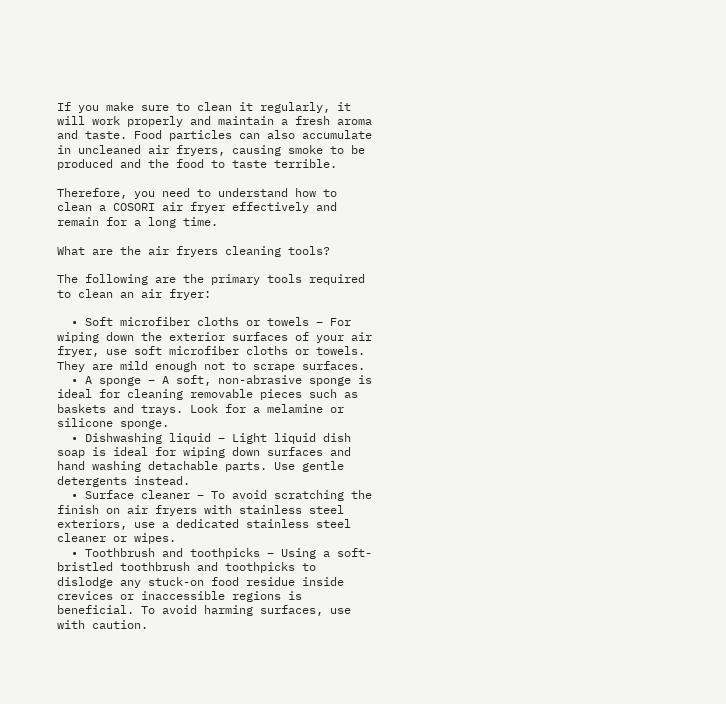If you make sure to clean it regularly, it will work properly and maintain a fresh aroma and taste. Food particles can also accumulate in uncleaned air fryers, causing smoke to be produced and the food to taste terrible.

Therefore, you need to understand how to clean a COSORI air fryer effectively and remain for a long time.

What are the air fryers cleaning tools?

The following are the primary tools required to clean an air fryer:

  • Soft microfiber cloths or towels – For wiping down the exterior surfaces of your air fryer, use soft microfiber cloths or towels. They are mild enough not to scrape surfaces.
  • A sponge – A soft, non-abrasive sponge is ideal for cleaning removable pieces such as baskets and trays. Look for a melamine or silicone sponge.
  • Dishwashing liquid – Light liquid dish soap is ideal for wiping down surfaces and hand washing detachable parts. Use gentle detergents instead.
  • Surface cleaner – To avoid scratching the finish on air fryers with stainless steel exteriors, use a dedicated stainless steel cleaner or wipes.
  • Toothbrush and toothpicks – Using a soft-bristled toothbrush and toothpicks to dislodge any stuck-on food residue inside crevices or inaccessible regions is beneficial. To avoid harming surfaces, use with caution.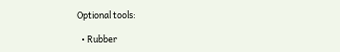Optional tools:

  • Rubber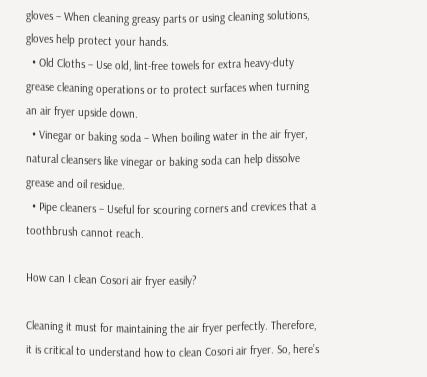gloves – When cleaning greasy parts or using cleaning solutions, gloves help protect your hands.
  • Old Cloths – Use old, lint-free towels for extra heavy-duty grease cleaning operations or to protect surfaces when turning an air fryer upside down.
  • Vinegar or baking soda – When boiling water in the air fryer, natural cleansers like vinegar or baking soda can help dissolve grease and oil residue.
  • Pipe cleaners – Useful for scouring corners and crevices that a toothbrush cannot reach.

How can I clean Cosori air fryer easily?

Cleaning it must for maintaining the air fryer perfectly. Therefore, it is critical to understand how to clean Cosori air fryer. So, here’s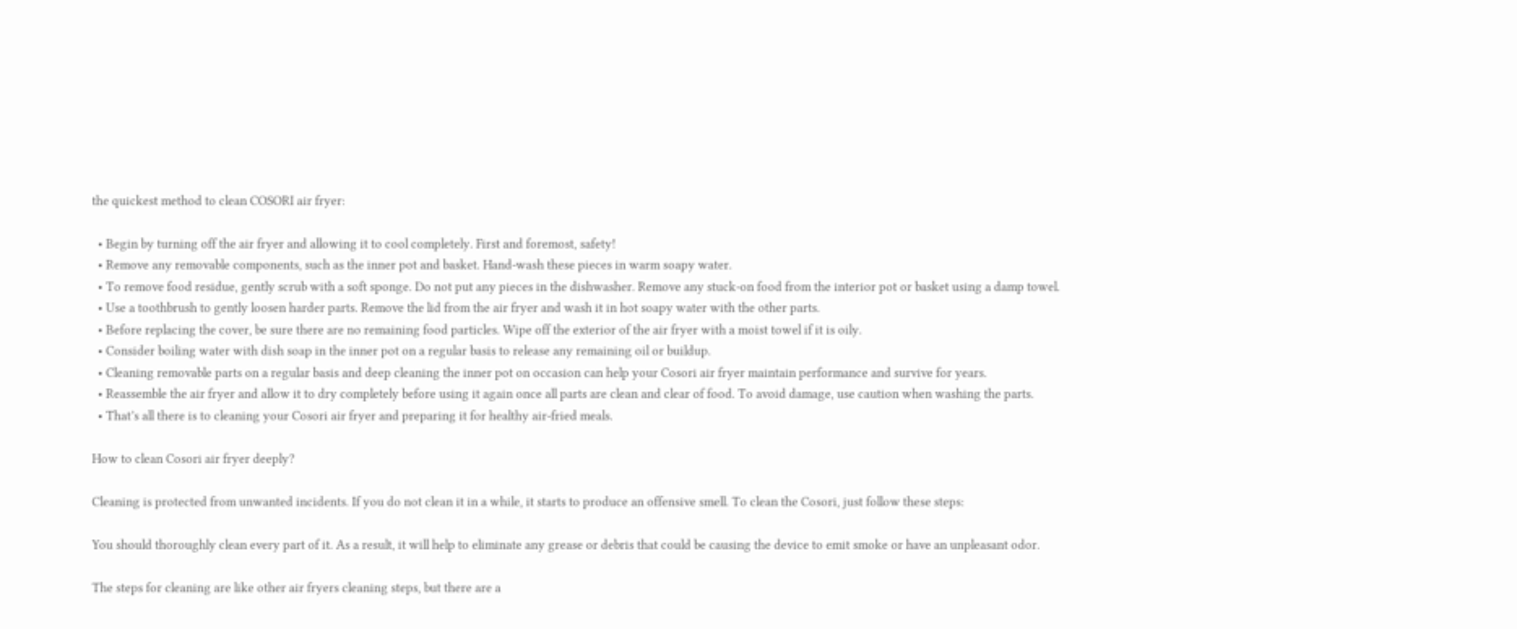the quickest method to clean COSORI air fryer:

  • Begin by turning off the air fryer and allowing it to cool completely. First and foremost, safety!
  • Remove any removable components, such as the inner pot and basket. Hand-wash these pieces in warm soapy water.
  • To remove food residue, gently scrub with a soft sponge. Do not put any pieces in the dishwasher. Remove any stuck-on food from the interior pot or basket using a damp towel.
  • Use a toothbrush to gently loosen harder parts. Remove the lid from the air fryer and wash it in hot soapy water with the other parts.
  • Before replacing the cover, be sure there are no remaining food particles. Wipe off the exterior of the air fryer with a moist towel if it is oily.
  • Consider boiling water with dish soap in the inner pot on a regular basis to release any remaining oil or buildup.
  • Cleaning removable parts on a regular basis and deep cleaning the inner pot on occasion can help your Cosori air fryer maintain performance and survive for years.
  • Reassemble the air fryer and allow it to dry completely before using it again once all parts are clean and clear of food. To avoid damage, use caution when washing the parts.
  • That’s all there is to cleaning your Cosori air fryer and preparing it for healthy air-fried meals.

How to clean Cosori air fryer deeply?

Cleaning is protected from unwanted incidents. If you do not clean it in a while, it starts to produce an offensive smell. To clean the Cosori, just follow these steps:

You should thoroughly clean every part of it. As a result, it will help to eliminate any grease or debris that could be causing the device to emit smoke or have an unpleasant odor.

The steps for cleaning are like other air fryers cleaning steps, but there are a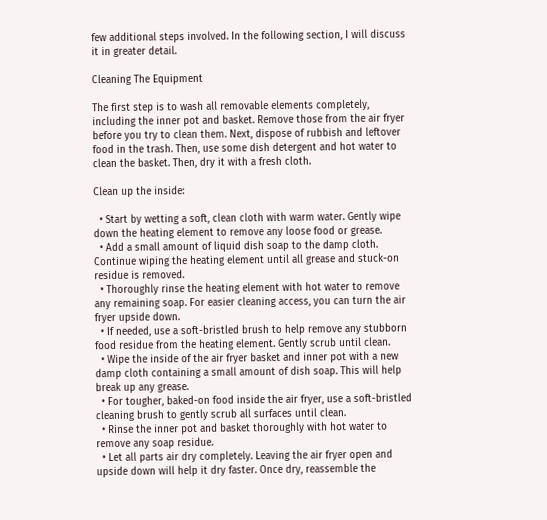few additional steps involved. In the following section, I will discuss it in greater detail.

Cleaning The Equipment

The first step is to wash all removable elements completely, including the inner pot and basket. Remove those from the air fryer before you try to clean them. Next, dispose of rubbish and leftover food in the trash. Then, use some dish detergent and hot water to clean the basket. Then, dry it with a fresh cloth.

Clean up the inside:

  • Start by wetting a soft, clean cloth with warm water. Gently wipe down the heating element to remove any loose food or grease.
  • Add a small amount of liquid dish soap to the damp cloth. Continue wiping the heating element until all grease and stuck-on residue is removed.
  • Thoroughly rinse the heating element with hot water to remove any remaining soap. For easier cleaning access, you can turn the air fryer upside down.
  • If needed, use a soft-bristled brush to help remove any stubborn food residue from the heating element. Gently scrub until clean.
  • Wipe the inside of the air fryer basket and inner pot with a new damp cloth containing a small amount of dish soap. This will help break up any grease.
  • For tougher, baked-on food inside the air fryer, use a soft-bristled cleaning brush to gently scrub all surfaces until clean.
  • Rinse the inner pot and basket thoroughly with hot water to remove any soap residue.
  • Let all parts air dry completely. Leaving the air fryer open and upside down will help it dry faster. Once dry, reassemble the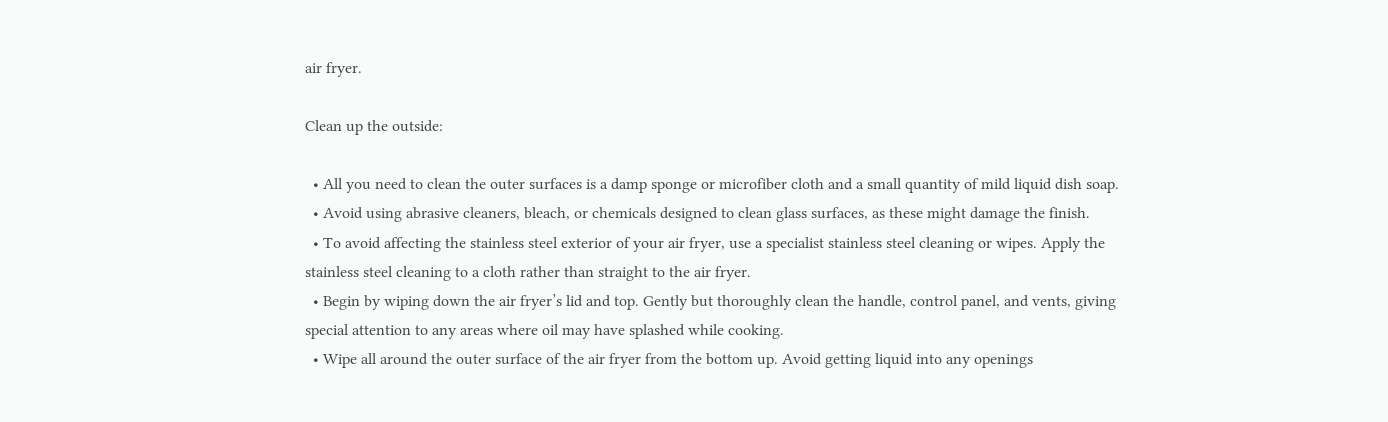air fryer.

Clean up the outside:

  • All you need to clean the outer surfaces is a damp sponge or microfiber cloth and a small quantity of mild liquid dish soap.
  • Avoid using abrasive cleaners, bleach, or chemicals designed to clean glass surfaces, as these might damage the finish.
  • To avoid affecting the stainless steel exterior of your air fryer, use a specialist stainless steel cleaning or wipes. Apply the stainless steel cleaning to a cloth rather than straight to the air fryer.
  • Begin by wiping down the air fryer’s lid and top. Gently but thoroughly clean the handle, control panel, and vents, giving special attention to any areas where oil may have splashed while cooking.
  • Wipe all around the outer surface of the air fryer from the bottom up. Avoid getting liquid into any openings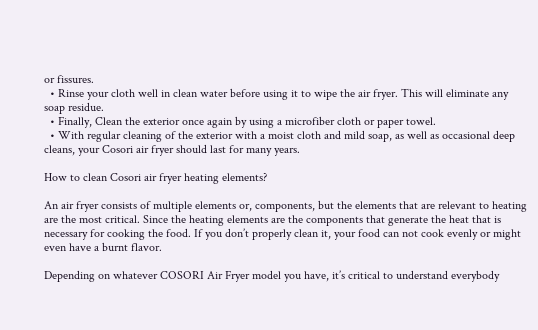or fissures.
  • Rinse your cloth well in clean water before using it to wipe the air fryer. This will eliminate any soap residue.
  • Finally, Clean the exterior once again by using a microfiber cloth or paper towel.
  • With regular cleaning of the exterior with a moist cloth and mild soap, as well as occasional deep cleans, your Cosori air fryer should last for many years.

How to clean Cosori air fryer heating elements?

An air fryer consists of multiple elements or, components, but the elements that are relevant to heating are the most critical. Since the heating elements are the components that generate the heat that is necessary for cooking the food. If you don’t properly clean it, your food can not cook evenly or might even have a burnt flavor.

Depending on whatever COSORI Air Fryer model you have, it’s critical to understand everybody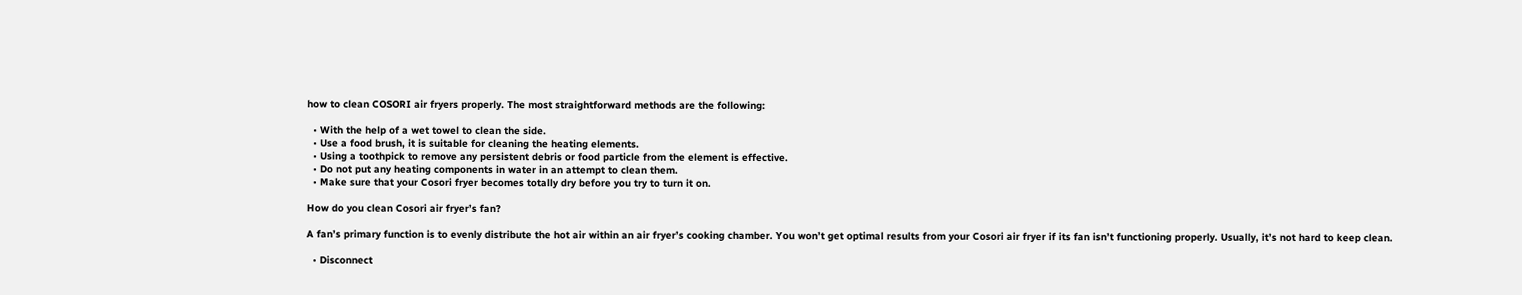how to clean COSORI air fryers properly. The most straightforward methods are the following:

  • With the help of a wet towel to clean the side.
  • Use a food brush, it is suitable for cleaning the heating elements.
  • Using a toothpick to remove any persistent debris or food particle from the element is effective.
  • Do not put any heating components in water in an attempt to clean them.
  • Make sure that your Cosori fryer becomes totally dry before you try to turn it on.

How do you clean Cosori air fryer’s fan?

A fan’s primary function is to evenly distribute the hot air within an air fryer’s cooking chamber. You won’t get optimal results from your Cosori air fryer if its fan isn’t functioning properly. Usually, it’s not hard to keep clean.

  • Disconnect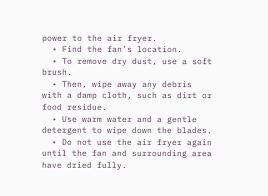power to the air fryer.
  • Find the fan’s location.
  • To remove dry dust, use a soft brush.
  • Then, wipe away any debris with a damp cloth, such as dirt or food residue.
  • Use warm water and a gentle detergent to wipe down the blades.
  • Do not use the air fryer again until the fan and surrounding area have dried fully.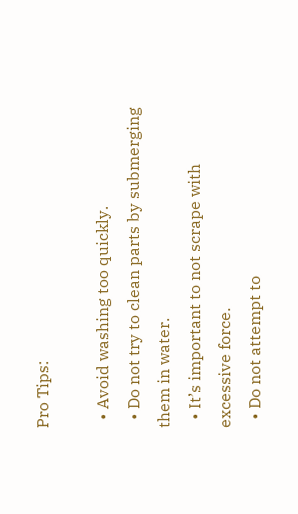Pro Tips:

  • Avoid washing too quickly.
  • Do not try to clean parts by submerging them in water.
  • It’s important to not scrape with excessive force.
  • Do not attempt to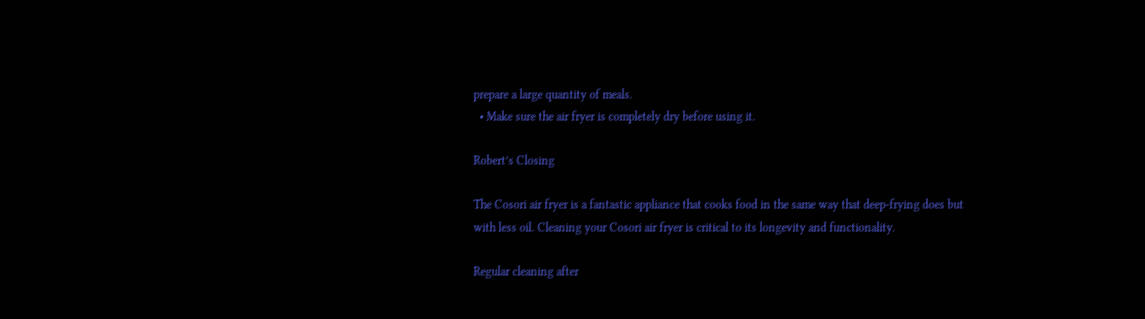prepare a large quantity of meals.
  • Make sure the air fryer is completely dry before using it.

Robert’s Closing

The Cosori air fryer is a fantastic appliance that cooks food in the same way that deep-frying does but with less oil. Cleaning your Cosori air fryer is critical to its longevity and functionality.

Regular cleaning after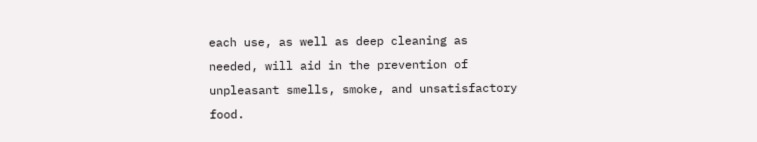each use, as well as deep cleaning as needed, will aid in the prevention of unpleasant smells, smoke, and unsatisfactory food.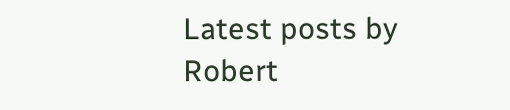Latest posts by Robert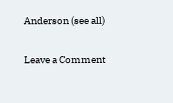Anderson (see all)

Leave a Comment